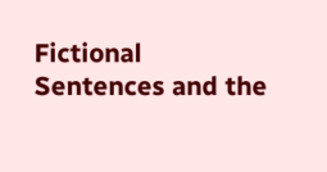Fictional Sentences and the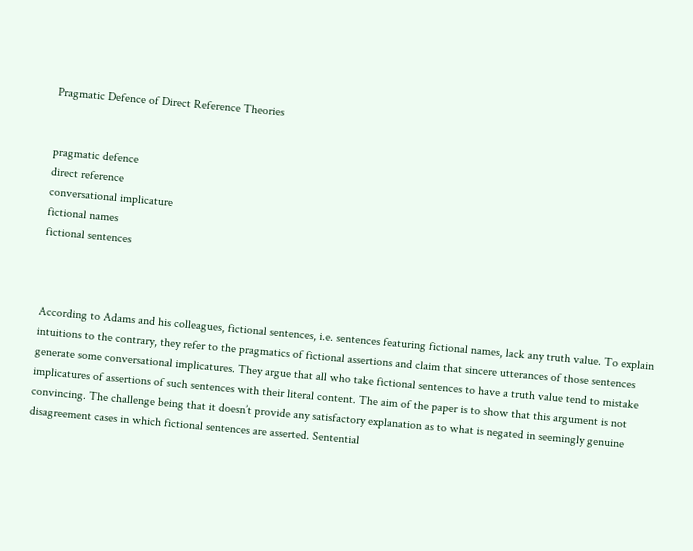Pragmatic Defence of Direct Reference Theories


pragmatic defence
direct reference
conversational implicature
fictional names
fictional sentences



According to Adams and his colleagues, fictional sentences, i.e. sentences featuring fictional names, lack any truth value. To explain intuitions to the contrary, they refer to the pragmatics of fictional assertions and claim that sincere utterances of those sentences generate some conversational implicatures. They argue that all who take fictional sentences to have a truth value tend to mistake implicatures of assertions of such sentences with their literal content. The aim of the paper is to show that this argument is not convincing. The challenge being that it doesn’t provide any satisfactory explanation as to what is negated in seemingly genuine disagreement cases in which fictional sentences are asserted. Sentential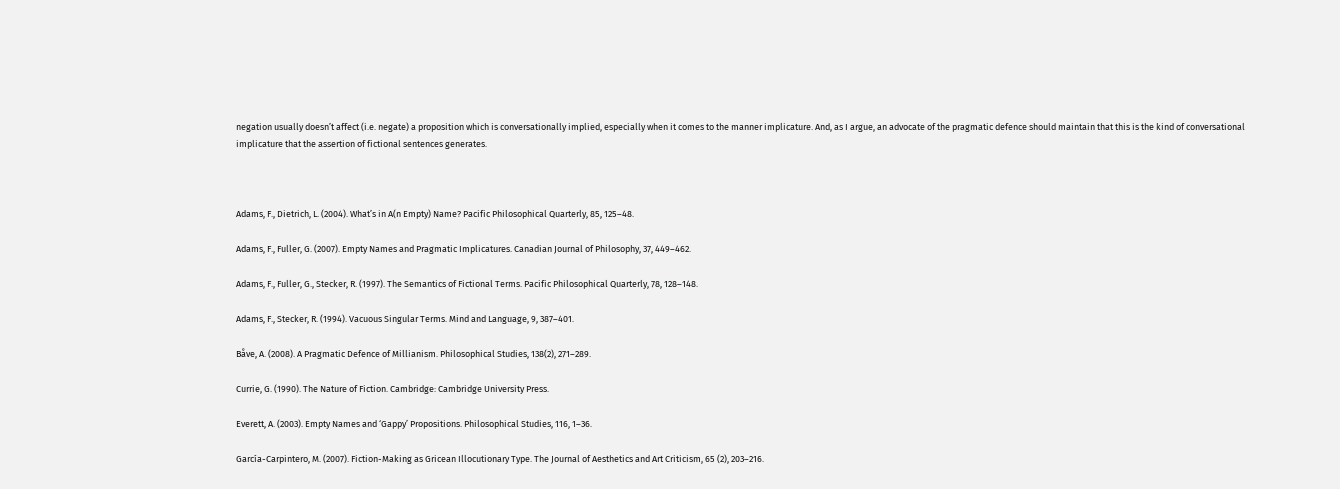negation usually doesn’t affect (i.e. negate) a proposition which is conversationally implied, especially when it comes to the manner implicature. And, as I argue, an advocate of the pragmatic defence should maintain that this is the kind of conversational implicature that the assertion of fictional sentences generates.



Adams, F., Dietrich, L. (2004). What’s in A(n Empty) Name? Pacific Philosophical Quarterly, 85, 125–48.

Adams, F., Fuller, G. (2007). Empty Names and Pragmatic Implicatures. Canadian Journal of Philosophy, 37, 449–462.

Adams, F., Fuller, G., Stecker, R. (1997). The Semantics of Fictional Terms. Pacific Philosophical Quarterly, 78, 128–148.

Adams, F., Stecker, R. (1994). Vacuous Singular Terms. Mind and Language, 9, 387–401.

Båve, A. (2008). A Pragmatic Defence of Millianism. Philosophical Studies, 138(2), 271–289.

Currie, G. (1990). The Nature of Fiction. Cambridge: Cambridge University Press.

Everett, A. (2003). Empty Names and ‘Gappy’ Propositions. Philosophical Studies, 116, 1–36.

García-Carpintero, M. (2007). Fiction-Making as Gricean Illocutionary Type. The Journal of Aesthetics and Art Criticism, 65 (2), 203–216.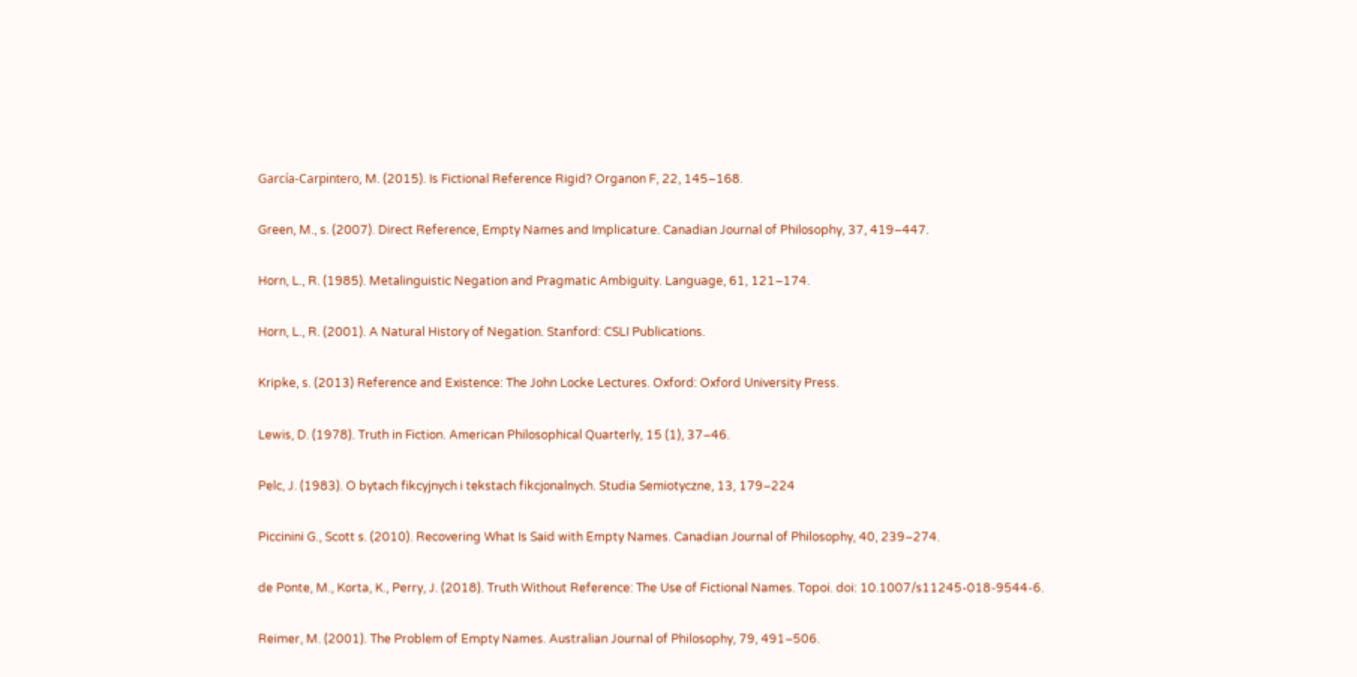García-Carpintero, M. (2015). Is Fictional Reference Rigid? Organon F, 22, 145–168.

Green, M., s. (2007). Direct Reference, Empty Names and Implicature. Canadian Journal of Philosophy, 37, 419–447.

Horn, L., R. (1985). Metalinguistic Negation and Pragmatic Ambiguity. Language, 61, 121–174.

Horn, L., R. (2001). A Natural History of Negation. Stanford: CSLI Publications.

Kripke, s. (2013) Reference and Existence: The John Locke Lectures. Oxford: Oxford University Press.

Lewis, D. (1978). Truth in Fiction. American Philosophical Quarterly, 15 (1), 37–46.

Pelc, J. (1983). O bytach fikcyjnych i tekstach fikcjonalnych. Studia Semiotyczne, 13, 179–224

Piccinini G., Scott s. (2010). Recovering What Is Said with Empty Names. Canadian Journal of Philosophy, 40, 239–274.

de Ponte, M., Korta, K., Perry, J. (2018). Truth Without Reference: The Use of Fictional Names. Topoi. doi: 10.1007/s11245-018-9544-6.

Reimer, M. (2001). The Problem of Empty Names. Australian Journal of Philosophy, 79, 491–506.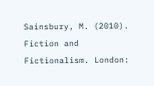Sainsbury, M. (2010). Fiction and Fictionalism. London: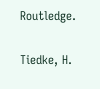Routledge.

Tiedke, H.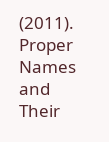(2011). Proper Names and Their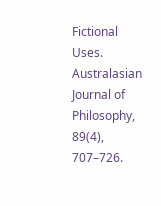Fictional Uses. Australasian Journal of Philosophy, 89(4), 707–726.